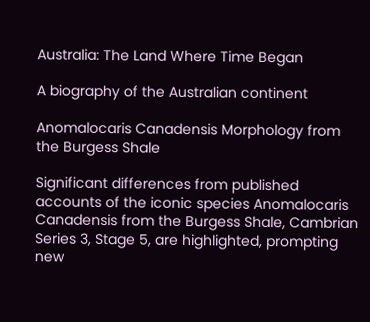Australia: The Land Where Time Began

A biography of the Australian continent

Anomalocaris Canadensis Morphology from the Burgess Shale

Significant differences from published accounts of the iconic species Anomalocaris Canadensis from the Burgess Shale, Cambrian Series 3, Stage 5, are highlighted, prompting new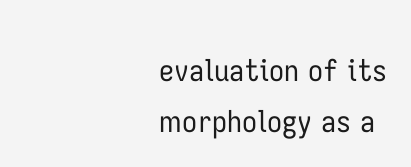evaluation of its morphology as a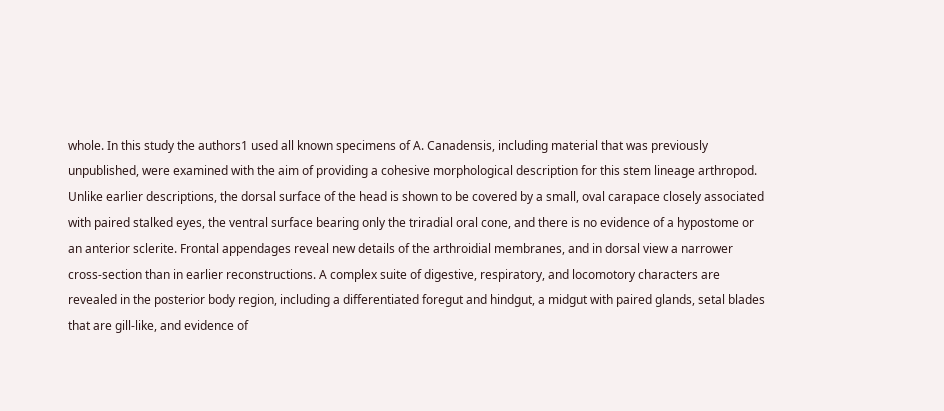whole. In this study the authors1 used all known specimens of A. Canadensis, including material that was previously unpublished, were examined with the aim of providing a cohesive morphological description for this stem lineage arthropod. Unlike earlier descriptions, the dorsal surface of the head is shown to be covered by a small, oval carapace closely associated with paired stalked eyes, the ventral surface bearing only the triradial oral cone, and there is no evidence of a hypostome or an anterior sclerite. Frontal appendages reveal new details of the arthroidial membranes, and in dorsal view a narrower cross-section than in earlier reconstructions. A complex suite of digestive, respiratory, and locomotory characters are revealed in the posterior body region, including a differentiated foregut and hindgut, a midgut with paired glands, setal blades that are gill-like, and evidence of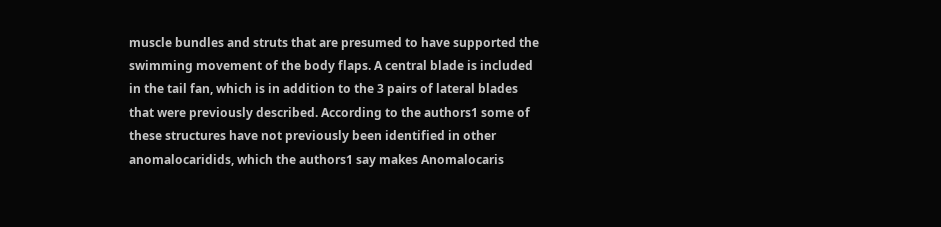muscle bundles and struts that are presumed to have supported the swimming movement of the body flaps. A central blade is included in the tail fan, which is in addition to the 3 pairs of lateral blades that were previously described. According to the authors1 some of these structures have not previously been identified in other anomalocaridids, which the authors1 say makes Anomalocaris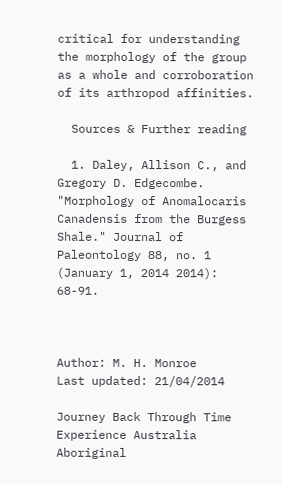critical for understanding the morphology of the group as a whole and corroboration of its arthropod affinities.

  Sources & Further reading

  1. Daley, Allison C., and Gregory D. Edgecombe. "Morphology of Anomalocaris Canadensis from the Burgess Shale." Journal of Paleontology 88, no. 1 (January 1, 2014 2014): 68-91.



Author: M. H. Monroe
Last updated: 21/04/2014

Journey Back Through Time
Experience Australia
Aboriginal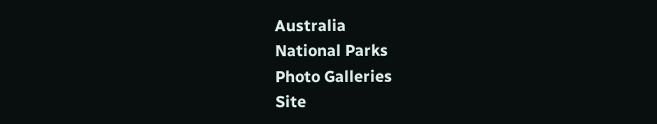Australia
National Parks
Photo Galleries
Site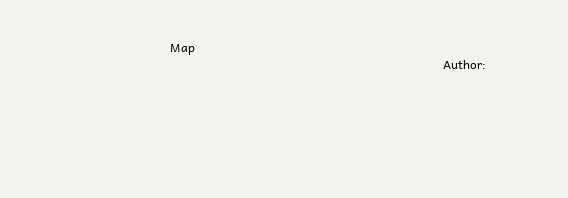Map
                                                                                           Author: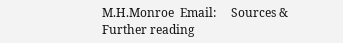M.H.Monroe  Email:     Sources & Further reading